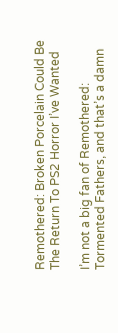Remothered: Broken Porcelain Could Be The Return To PS2 Horror I’ve Wanted

I’m not a big fan of Remothered: Tormented Fathers, and that’s a damn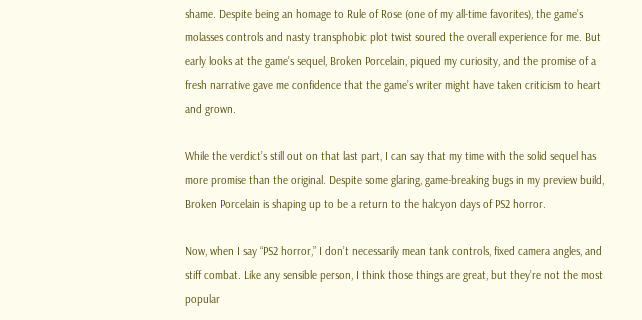shame. Despite being an homage to Rule of Rose (one of my all-time favorites), the game’s molasses controls and nasty transphobic plot twist soured the overall experience for me. But early looks at the game’s sequel, Broken Porcelain, piqued my curiosity, and the promise of a fresh narrative gave me confidence that the game’s writer might have taken criticism to heart and grown.

While the verdict’s still out on that last part, I can say that my time with the solid sequel has more promise than the original. Despite some glaring, game-breaking bugs in my preview build, Broken Porcelain is shaping up to be a return to the halcyon days of PS2 horror.

Now, when I say “PS2 horror,” I don’t necessarily mean tank controls, fixed camera angles, and stiff combat. Like any sensible person, I think those things are great, but they’re not the most popular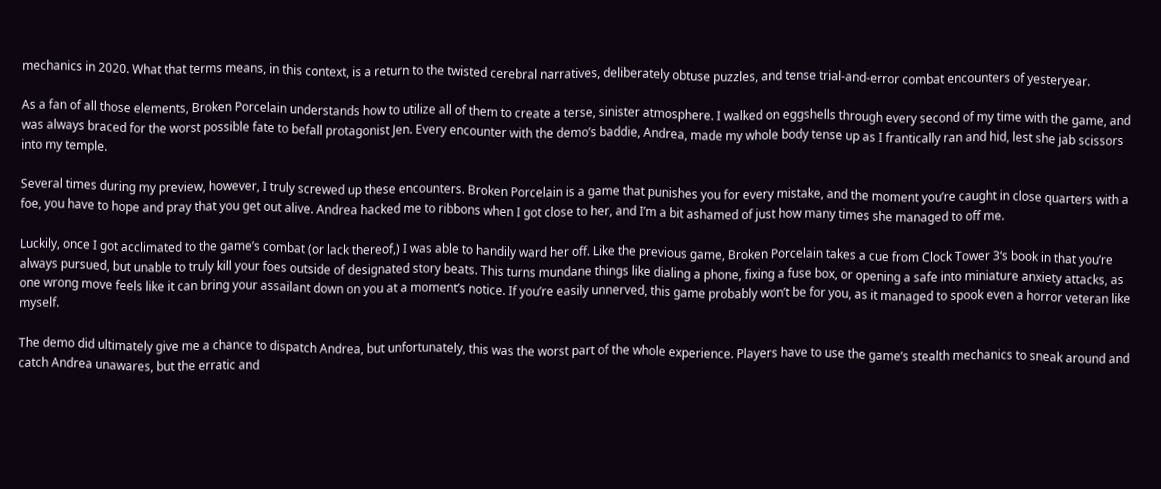mechanics in 2020. What that terms means, in this context, is a return to the twisted cerebral narratives, deliberately obtuse puzzles, and tense trial-and-error combat encounters of yesteryear.

As a fan of all those elements, Broken Porcelain understands how to utilize all of them to create a terse, sinister atmosphere. I walked on eggshells through every second of my time with the game, and was always braced for the worst possible fate to befall protagonist Jen. Every encounter with the demo’s baddie, Andrea, made my whole body tense up as I frantically ran and hid, lest she jab scissors into my temple.

Several times during my preview, however, I truly screwed up these encounters. Broken Porcelain is a game that punishes you for every mistake, and the moment you’re caught in close quarters with a foe, you have to hope and pray that you get out alive. Andrea hacked me to ribbons when I got close to her, and I’m a bit ashamed of just how many times she managed to off me.

Luckily, once I got acclimated to the game’s combat (or lack thereof,) I was able to handily ward her off. Like the previous game, Broken Porcelain takes a cue from Clock Tower 3‘s book in that you’re always pursued, but unable to truly kill your foes outside of designated story beats. This turns mundane things like dialing a phone, fixing a fuse box, or opening a safe into miniature anxiety attacks, as one wrong move feels like it can bring your assailant down on you at a moment’s notice. If you’re easily unnerved, this game probably won’t be for you, as it managed to spook even a horror veteran like myself.

The demo did ultimately give me a chance to dispatch Andrea, but unfortunately, this was the worst part of the whole experience. Players have to use the game’s stealth mechanics to sneak around and catch Andrea unawares, but the erratic and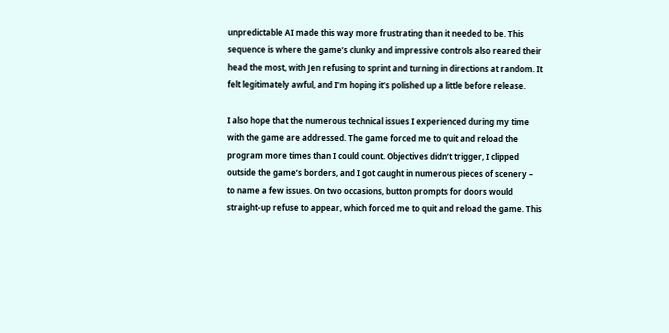unpredictable AI made this way more frustrating than it needed to be. This sequence is where the game’s clunky and impressive controls also reared their head the most, with Jen refusing to sprint and turning in directions at random. It felt legitimately awful, and I’m hoping it’s polished up a little before release.

I also hope that the numerous technical issues I experienced during my time with the game are addressed. The game forced me to quit and reload the program more times than I could count. Objectives didn’t trigger, I clipped outside the game’s borders, and I got caught in numerous pieces of scenery – to name a few issues. On two occasions, button prompts for doors would straight-up refuse to appear, which forced me to quit and reload the game. This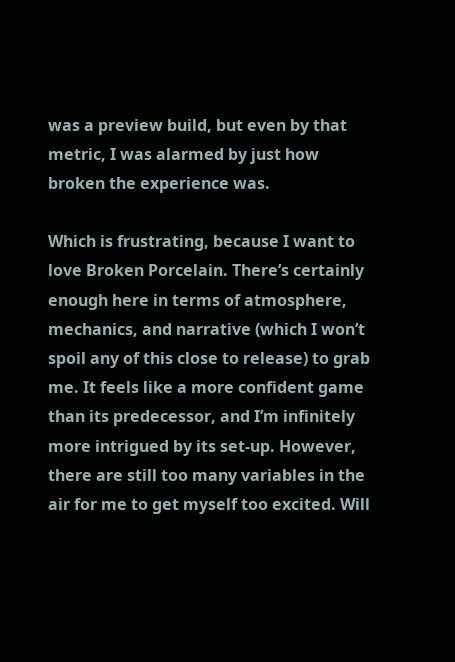was a preview build, but even by that metric, I was alarmed by just how broken the experience was.

Which is frustrating, because I want to love Broken Porcelain. There’s certainly enough here in terms of atmosphere, mechanics, and narrative (which I won’t spoil any of this close to release) to grab me. It feels like a more confident game than its predecessor, and I’m infinitely more intrigued by its set-up. However, there are still too many variables in the air for me to get myself too excited. Will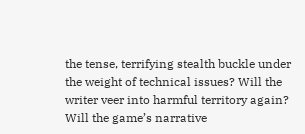the tense, terrifying stealth buckle under the weight of technical issues? Will the writer veer into harmful territory again? Will the game’s narrative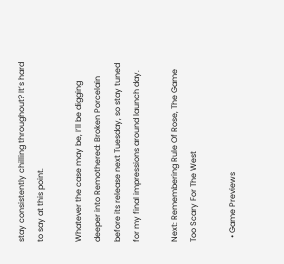stay consistently chilling throughout? It’s hard to say at this point.

Whatever the case may be, I’ll be digging deeper into Remothered: Broken Porcelain before its release next Tuesday, so stay tuned for my final impressions around launch day.

Next: Remembering Rule Of Rose, The Game Too Scary For The West

  • Game Previews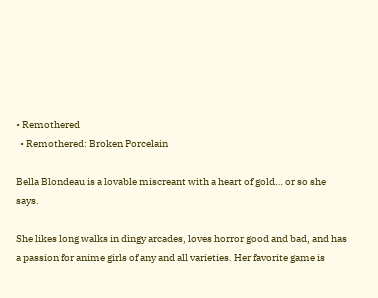• Remothered
  • Remothered: Broken Porcelain

Bella Blondeau is a lovable miscreant with a heart of gold… or so she says.

She likes long walks in dingy arcades, loves horror good and bad, and has a passion for anime girls of any and all varieties. Her favorite game is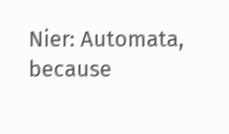Nier: Automata, because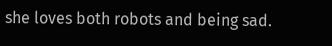she loves both robots and being sad.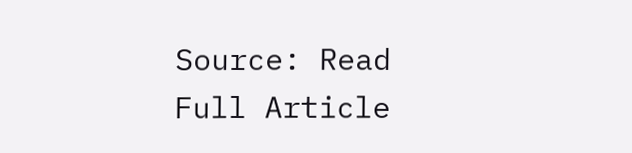Source: Read Full Article